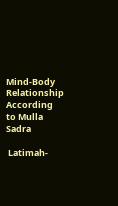Mind-Body Relationship According to Mulla Sadra

 Latimah-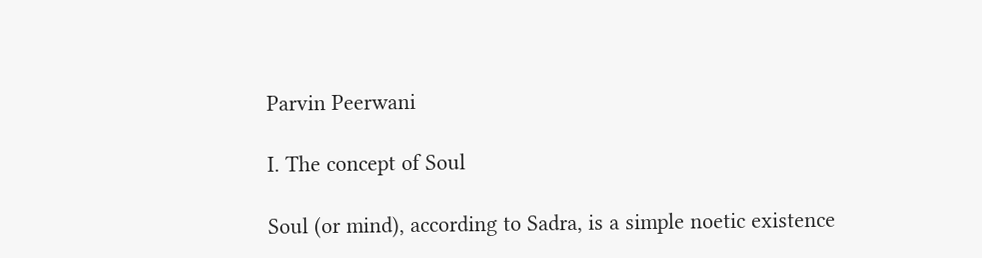Parvin Peerwani

I. The concept of Soul

Soul (or mind), according to Sadra, is a simple noetic existence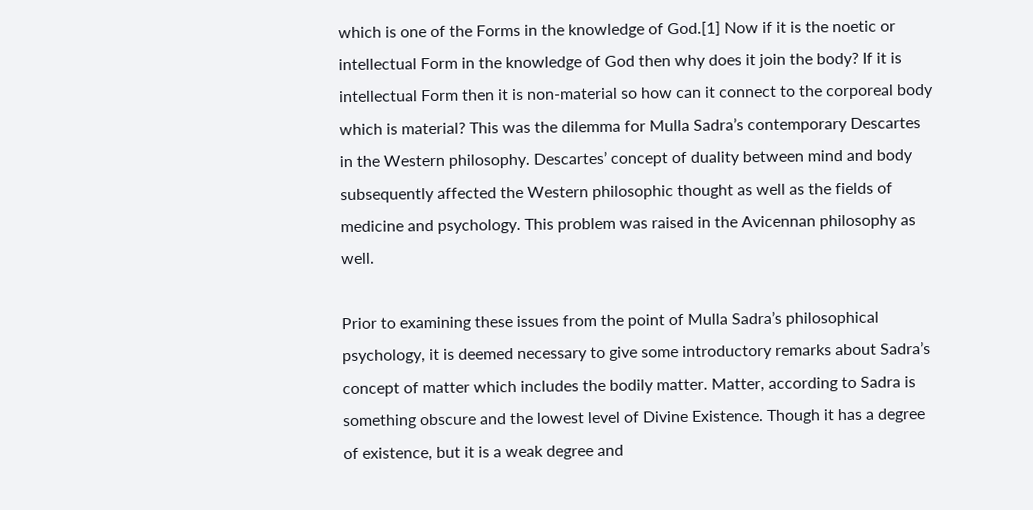which is one of the Forms in the knowledge of God.[1] Now if it is the noetic or intellectual Form in the knowledge of God then why does it join the body? If it is intellectual Form then it is non-material so how can it connect to the corporeal body which is material? This was the dilemma for Mulla Sadra’s contemporary Descartes in the Western philosophy. Descartes’ concept of duality between mind and body subsequently affected the Western philosophic thought as well as the fields of medicine and psychology. This problem was raised in the Avicennan philosophy as well.

Prior to examining these issues from the point of Mulla Sadra’s philosophical psychology, it is deemed necessary to give some introductory remarks about Sadra’s concept of matter which includes the bodily matter. Matter, according to Sadra is something obscure and the lowest level of Divine Existence. Though it has a degree of existence, but it is a weak degree and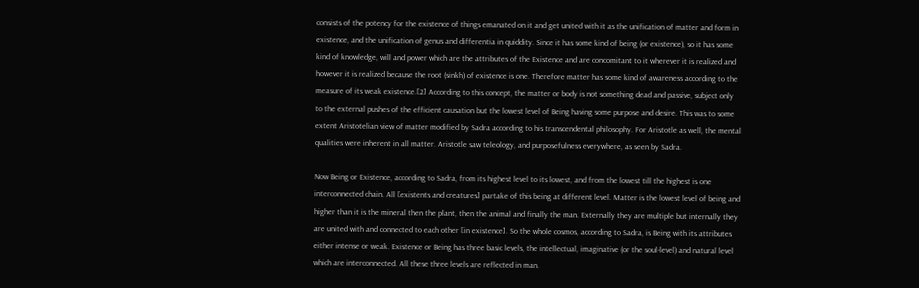consists of the potency for the existence of things emanated on it and get united with it as the unification of matter and form in existence, and the unification of genus and differentia in quiddity. Since it has some kind of being (or existence), so it has some kind of knowledge, will and power which are the attributes of the Existence and are concomitant to it wherever it is realized and however it is realized because the root (sinkh) of existence is one. Therefore matter has some kind of awareness according to the measure of its weak existence.[2] According to this concept, the matter or body is not something dead and passive, subject only to the external pushes of the efficient causation but the lowest level of Being having some purpose and desire. This was to some extent Aristotelian view of matter modified by Sadra according to his transcendental philosophy. For Aristotle as well, the mental qualities were inherent in all matter. Aristotle saw teleology, and purposefulness everywhere, as seen by Sadra.

Now Being or Existence, according to Sadra, from its highest level to its lowest, and from the lowest till the highest is one interconnected chain. All [existents and creatures] partake of this being at different level. Matter is the lowest level of being and higher than it is the mineral then the plant, then the animal and finally the man. Externally they are multiple but internally they are united with and connected to each other [in existence]. So the whole cosmos, according to Sadra, is Being with its attributes either intense or weak. Existence or Being has three basic levels, the intellectual, imaginative (or the soul-level) and natural level which are interconnected. All these three levels are reflected in man.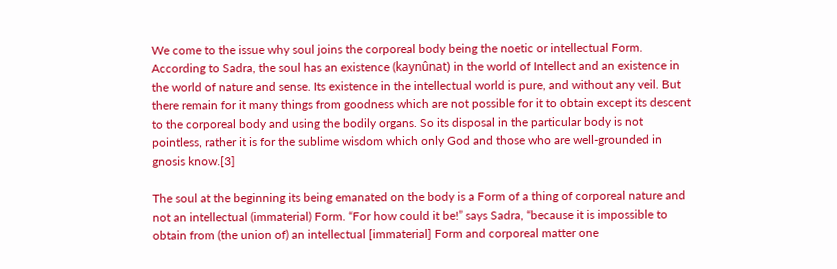We come to the issue why soul joins the corporeal body being the noetic or intellectual Form. According to Sadra, the soul has an existence (kaynûnat) in the world of Intellect and an existence in the world of nature and sense. Its existence in the intellectual world is pure, and without any veil. But there remain for it many things from goodness which are not possible for it to obtain except its descent to the corporeal body and using the bodily organs. So its disposal in the particular body is not pointless, rather it is for the sublime wisdom which only God and those who are well-grounded in gnosis know.[3]

The soul at the beginning its being emanated on the body is a Form of a thing of corporeal nature and not an intellectual (immaterial) Form. “For how could it be!” says Sadra, “because it is impossible to obtain from (the union of) an intellectual [immaterial] Form and corporeal matter one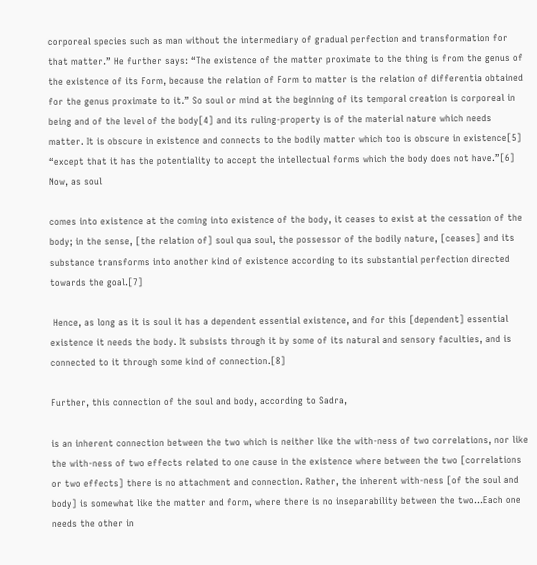corporeal species such as man without the intermediary of gradual perfection and transformation for that matter.” He further says: “The existence of the matter proximate to the thing is from the genus of the existence of its Form, because the relation of Form to matter is the relation of differentia obtained for the genus proximate to it.” So soul or mind at the beginning of its temporal creation is corporeal in being and of the level of the body[4] and its ruling-property is of the material nature which needs matter. It is obscure in existence and connects to the bodily matter which too is obscure in existence[5] “except that it has the potentiality to accept the intellectual forms which the body does not have.”[6] Now, as soul

comes into existence at the coming into existence of the body, it ceases to exist at the cessation of the body; in the sense, [the relation of] soul qua soul, the possessor of the bodily nature, [ceases] and its substance transforms into another kind of existence according to its substantial perfection directed towards the goal.[7]

 Hence, as long as it is soul it has a dependent essential existence, and for this [dependent] essential existence it needs the body. It subsists through it by some of its natural and sensory faculties, and is connected to it through some kind of connection.[8]

Further, this connection of the soul and body, according to Sadra,

is an inherent connection between the two which is neither like the with-ness of two correlations, nor like the with-ness of two effects related to one cause in the existence where between the two [correlations or two effects] there is no attachment and connection. Rather, the inherent with-ness [of the soul and body] is somewhat like the matter and form, where there is no inseparability between the two...Each one needs the other in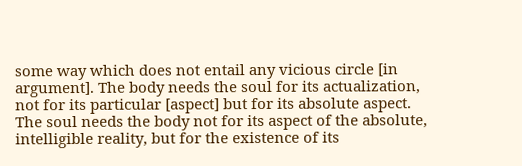some way which does not entail any vicious circle [in argument]. The body needs the soul for its actualization, not for its particular [aspect] but for its absolute aspect. The soul needs the body not for its aspect of the absolute, intelligible reality, but for the existence of its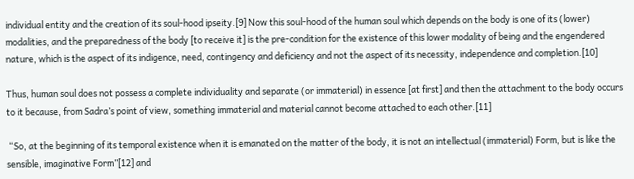individual entity and the creation of its soul-hood ipseity.[9] Now this soul-hood of the human soul which depends on the body is one of its (lower) modalities, and the preparedness of the body [to receive it] is the pre-condition for the existence of this lower modality of being and the engendered nature, which is the aspect of its indigence, need, contingency and deficiency and not the aspect of its necessity, independence and completion.[10]

Thus, human soul does not possess a complete individuality and separate (or immaterial) in essence [at first] and then the attachment to the body occurs to it because, from Sadra’s point of view, something immaterial and material cannot become attached to each other.[11]

 “So, at the beginning of its temporal existence when it is emanated on the matter of the body, it is not an intellectual (immaterial) Form, but is like the sensible, imaginative Form”[12] and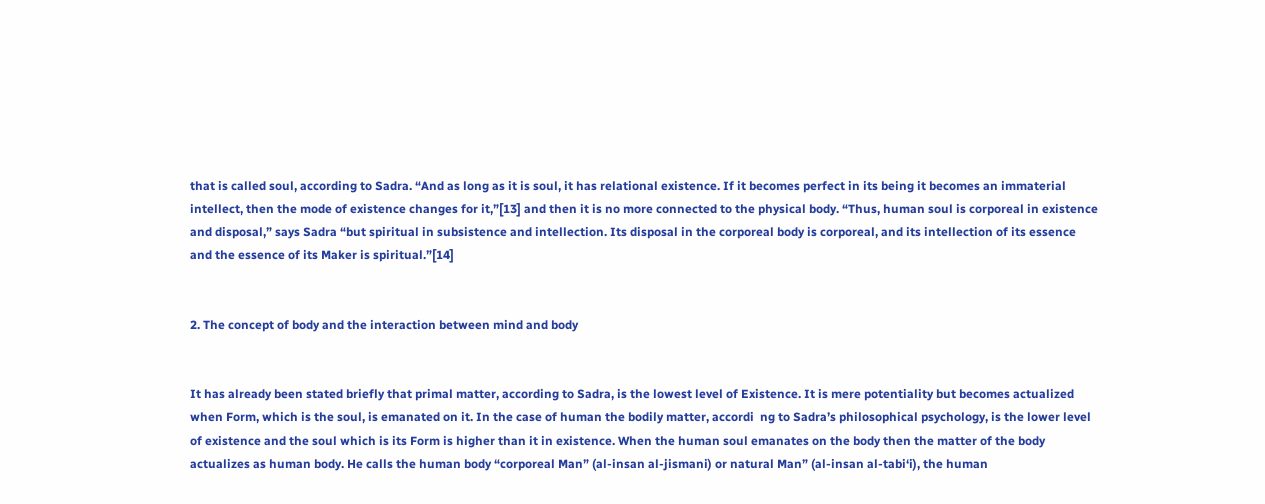that is called soul, according to Sadra. “And as long as it is soul, it has relational existence. If it becomes perfect in its being it becomes an immaterial intellect, then the mode of existence changes for it,”[13] and then it is no more connected to the physical body. “Thus, human soul is corporeal in existence and disposal,” says Sadra “but spiritual in subsistence and intellection. Its disposal in the corporeal body is corporeal, and its intellection of its essence and the essence of its Maker is spiritual.”[14]


2. The concept of body and the interaction between mind and body


It has already been stated briefly that primal matter, according to Sadra, is the lowest level of Existence. It is mere potentiality but becomes actualized when Form, which is the soul, is emanated on it. In the case of human the bodily matter, accordi  ng to Sadra’s philosophical psychology, is the lower level of existence and the soul which is its Form is higher than it in existence. When the human soul emanates on the body then the matter of the body actualizes as human body. He calls the human body “corporeal Man” (al-insan al-jismani) or natural Man” (al-insan al-tabi‘i), the human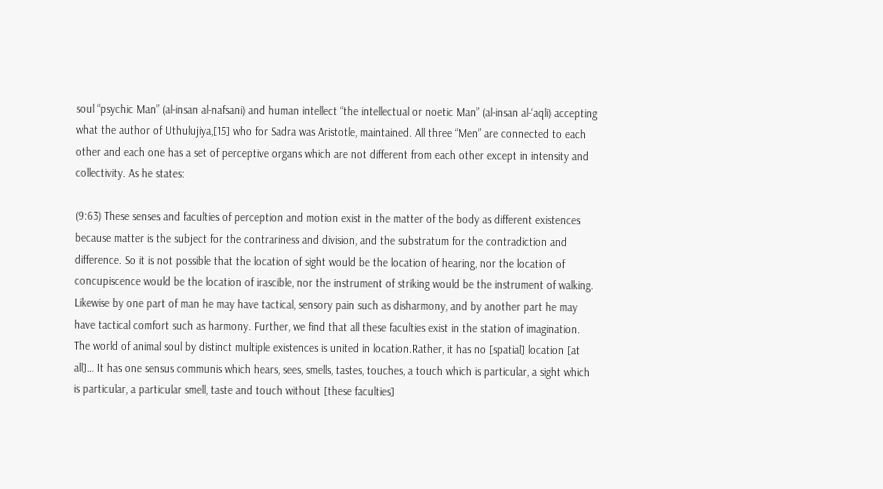soul “psychic Man” (al-insan al-nafsani) and human intellect “the intellectual or noetic Man” (al-insan al-‘aqli) accepting what the author of Uthulujiya,[15] who for Sadra was Aristotle, maintained. All three “Men” are connected to each other and each one has a set of perceptive organs which are not different from each other except in intensity and collectivity. As he states:

(9:63) These senses and faculties of perception and motion exist in the matter of the body as different existences because matter is the subject for the contrariness and division, and the substratum for the contradiction and difference. So it is not possible that the location of sight would be the location of hearing, nor the location of concupiscence would be the location of irascible, nor the instrument of striking would be the instrument of walking. Likewise by one part of man he may have tactical, sensory pain such as disharmony, and by another part he may have tactical comfort such as harmony. Further, we find that all these faculties exist in the station of imagination. The world of animal soul by distinct multiple existences is united in location.Rather, it has no [spatial] location [at all]… It has one sensus communis which hears, sees, smells, tastes, touches, a touch which is particular, a sight which is particular, a particular smell, taste and touch without [these faculties]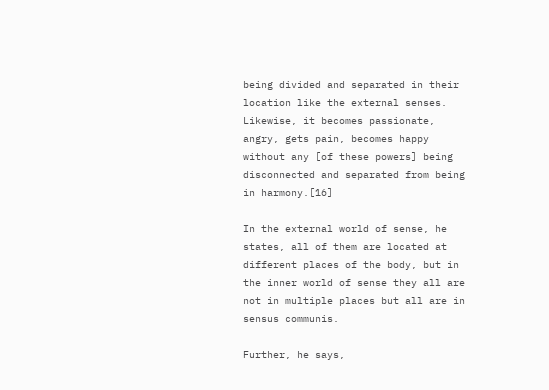being divided and separated in their location like the external senses. Likewise, it becomes passionate, angry, gets pain, becomes happy without any [of these powers] being disconnected and separated from being in harmony.[16]

In the external world of sense, he states, all of them are located at different places of the body, but in the inner world of sense they all are not in multiple places but all are in sensus communis.

Further, he says,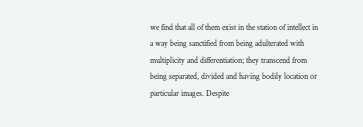we find that all of them exist in the station of intellect in a way being sanctified from being adulterated with multiplicity and differentiation; they transcend from being separated, divided and having bodily location or particular images. Despite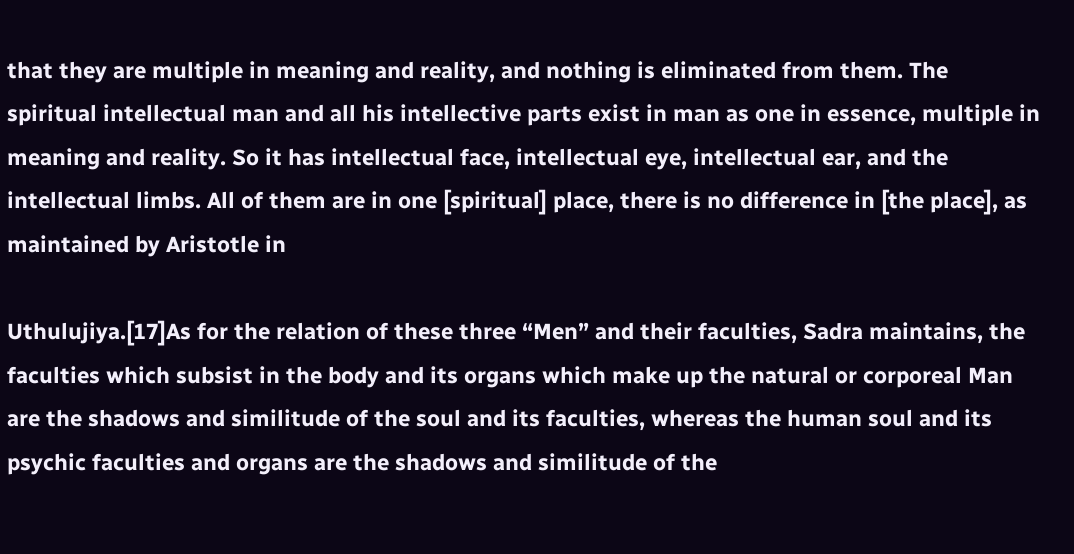that they are multiple in meaning and reality, and nothing is eliminated from them. The spiritual intellectual man and all his intellective parts exist in man as one in essence, multiple in meaning and reality. So it has intellectual face, intellectual eye, intellectual ear, and the intellectual limbs. All of them are in one [spiritual] place, there is no difference in [the place], as maintained by Aristotle in

Uthulujiya.[17]As for the relation of these three “Men” and their faculties, Sadra maintains, the faculties which subsist in the body and its organs which make up the natural or corporeal Man are the shadows and similitude of the soul and its faculties, whereas the human soul and its psychic faculties and organs are the shadows and similitude of the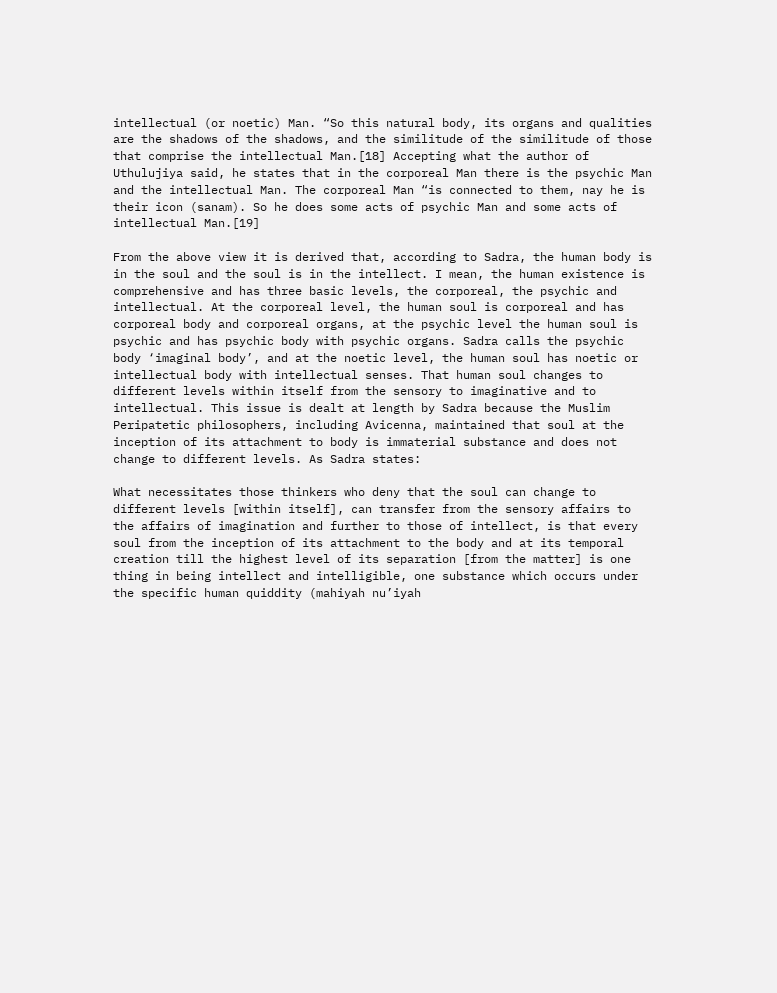intellectual (or noetic) Man. “So this natural body, its organs and qualities are the shadows of the shadows, and the similitude of the similitude of those that comprise the intellectual Man.[18] Accepting what the author of Uthulujiya said, he states that in the corporeal Man there is the psychic Man and the intellectual Man. The corporeal Man “is connected to them, nay he is their icon (sanam). So he does some acts of psychic Man and some acts of intellectual Man.[19]

From the above view it is derived that, according to Sadra, the human body is in the soul and the soul is in the intellect. I mean, the human existence is comprehensive and has three basic levels, the corporeal, the psychic and intellectual. At the corporeal level, the human soul is corporeal and has corporeal body and corporeal organs, at the psychic level the human soul is psychic and has psychic body with psychic organs. Sadra calls the psychic body ‘imaginal body’, and at the noetic level, the human soul has noetic or intellectual body with intellectual senses. That human soul changes to different levels within itself from the sensory to imaginative and to intellectual. This issue is dealt at length by Sadra because the Muslim Peripatetic philosophers, including Avicenna, maintained that soul at the inception of its attachment to body is immaterial substance and does not change to different levels. As Sadra states:

What necessitates those thinkers who deny that the soul can change to different levels [within itself], can transfer from the sensory affairs to the affairs of imagination and further to those of intellect, is that every soul from the inception of its attachment to the body and at its temporal creation till the highest level of its separation [from the matter] is one thing in being intellect and intelligible, one substance which occurs under the specific human quiddity (mahiyah nu’iyah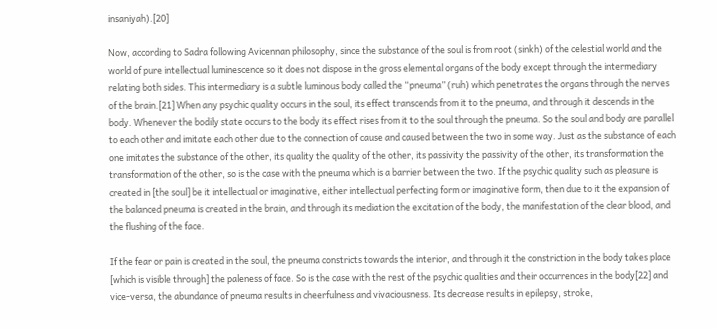insaniyah).[20]

Now, according to Sadra following Avicennan philosophy, since the substance of the soul is from root (sinkh) of the celestial world and the world of pure intellectual luminescence so it does not dispose in the gross elemental organs of the body except through the intermediary relating both sides. This intermediary is a subtle luminous body called the “pneuma” (ruh) which penetrates the organs through the nerves of the brain.[21] When any psychic quality occurs in the soul, its effect transcends from it to the pneuma, and through it descends in the body. Whenever the bodily state occurs to the body its effect rises from it to the soul through the pneuma. So the soul and body are parallel to each other and imitate each other due to the connection of cause and caused between the two in some way. Just as the substance of each one imitates the substance of the other, its quality the quality of the other, its passivity the passivity of the other, its transformation the transformation of the other, so is the case with the pneuma which is a barrier between the two. If the psychic quality such as pleasure is created in [the soul] be it intellectual or imaginative, either intellectual perfecting form or imaginative form, then due to it the expansion of the balanced pneuma is created in the brain, and through its mediation the excitation of the body, the manifestation of the clear blood, and the flushing of the face.

If the fear or pain is created in the soul, the pneuma constricts towards the interior, and through it the constriction in the body takes place [which is visible through] the paleness of face. So is the case with the rest of the psychic qualities and their occurrences in the body[22] and vice-versa, the abundance of pneuma results in cheerfulness and vivaciousness. Its decrease results in epilepsy, stroke,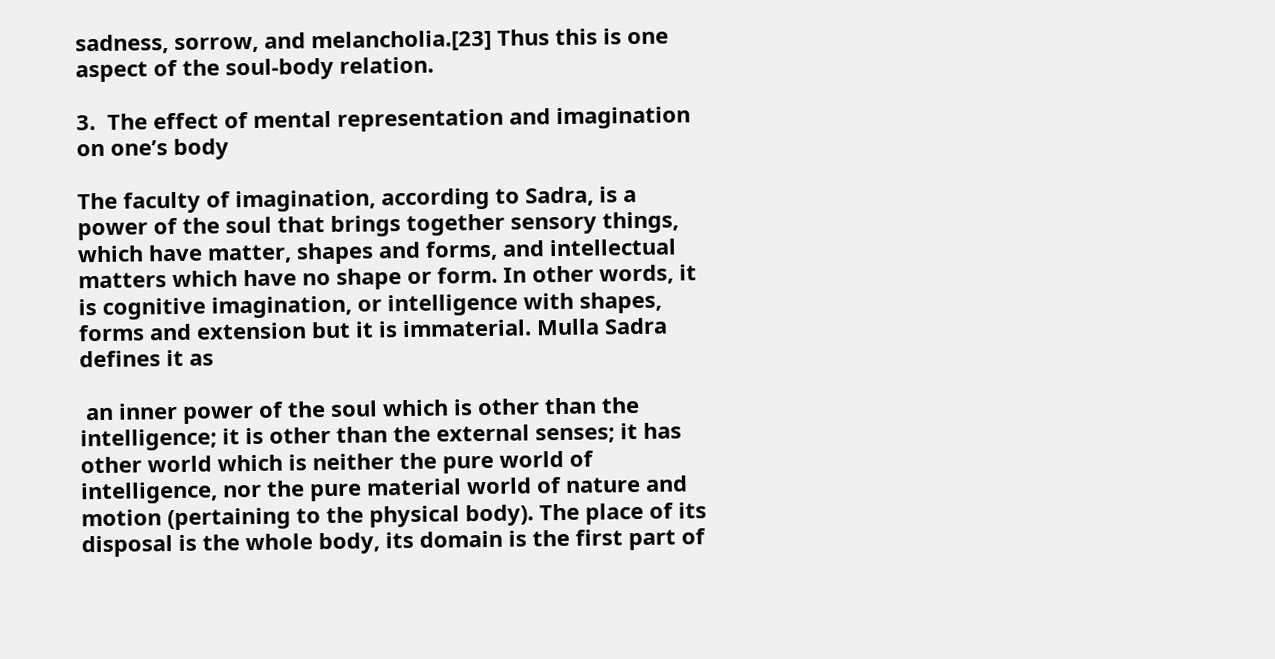sadness, sorrow, and melancholia.[23] Thus this is one aspect of the soul-body relation.

3.  The effect of mental representation and imagination on one’s body

The faculty of imagination, according to Sadra, is a power of the soul that brings together sensory things, which have matter, shapes and forms, and intellectual matters which have no shape or form. In other words, it is cognitive imagination, or intelligence with shapes, forms and extension but it is immaterial. Mulla Sadra defines it as

 an inner power of the soul which is other than the intelligence; it is other than the external senses; it has other world which is neither the pure world of intelligence, nor the pure material world of nature and motion (pertaining to the physical body). The place of its disposal is the whole body, its domain is the first part of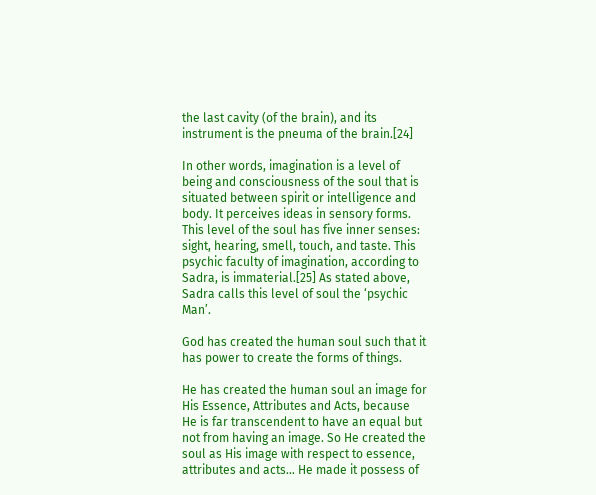the last cavity (of the brain), and its instrument is the pneuma of the brain.[24]

In other words, imagination is a level of being and consciousness of the soul that is situated between spirit or intelligence and body. It perceives ideas in sensory forms. This level of the soul has five inner senses: sight, hearing, smell, touch, and taste. This psychic faculty of imagination, according to Sadra, is immaterial.[25] As stated above, Sadra calls this level of soul the ‘psychic Man’.

God has created the human soul such that it has power to create the forms of things.

He has created the human soul an image for His Essence, Attributes and Acts, because He is far transcendent to have an equal but not from having an image. So He created the soul as His image with respect to essence, attributes and acts… He made it possess of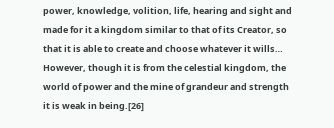power, knowledge, volition, life, hearing and sight and made for it a kingdom similar to that of its Creator, so that it is able to create and choose whatever it wills… However, though it is from the celestial kingdom, the world of power and the mine of grandeur and strength it is weak in being.[26]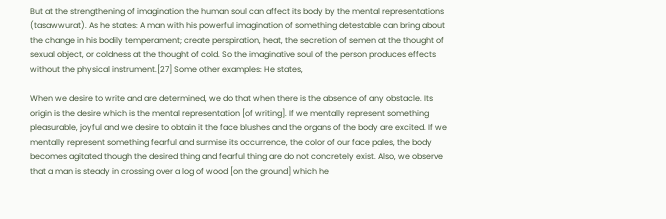But at the strengthening of imagination the human soul can affect its body by the mental representations (tasawwurat). As he states: A man with his powerful imagination of something detestable can bring about the change in his bodily temperament; create perspiration, heat, the secretion of semen at the thought of sexual object, or coldness at the thought of cold. So the imaginative soul of the person produces effects without the physical instrument.[27] Some other examples: He states,

When we desire to write and are determined, we do that when there is the absence of any obstacle. Its origin is the desire which is the mental representation [of writing]. If we mentally represent something pleasurable, joyful and we desire to obtain it the face blushes and the organs of the body are excited. If we mentally represent something fearful and surmise its occurrence, the color of our face pales, the body becomes agitated though the desired thing and fearful thing are do not concretely exist. Also, we observe that a man is steady in crossing over a log of wood [on the ground] which he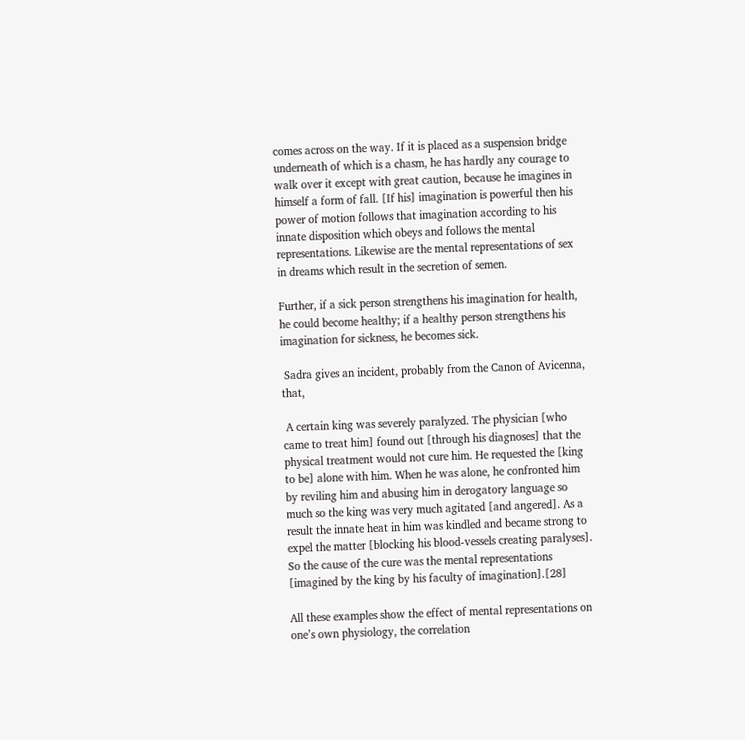comes across on the way. If it is placed as a suspension bridge underneath of which is a chasm, he has hardly any courage to walk over it except with great caution, because he imagines in himself a form of fall. [If his] imagination is powerful then his power of motion follows that imagination according to his innate disposition which obeys and follows the mental representations. Likewise are the mental representations of sex in dreams which result in the secretion of semen.

Further, if a sick person strengthens his imagination for health, he could become healthy; if a healthy person strengthens his imagination for sickness, he becomes sick.

 Sadra gives an incident, probably from the Canon of Avicenna, that,

 A certain king was severely paralyzed. The physician [who came to treat him] found out [through his diagnoses] that the physical treatment would not cure him. He requested the [king to be] alone with him. When he was alone, he confronted him by reviling him and abusing him in derogatory language so much so the king was very much agitated [and angered]. As a result the innate heat in him was kindled and became strong to expel the matter [blocking his blood-vessels creating paralyses]. So the cause of the cure was the mental representations [imagined by the king by his faculty of imagination].[28]

All these examples show the effect of mental representations on one’s own physiology, the correlation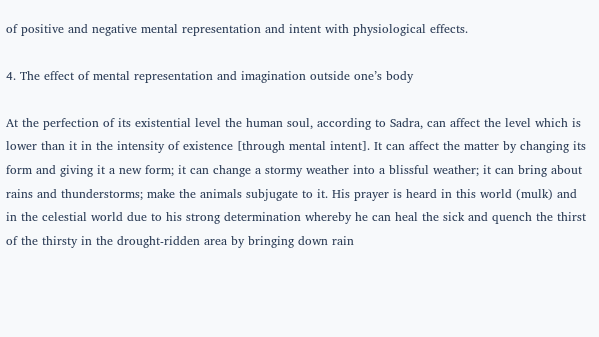of positive and negative mental representation and intent with physiological effects.

4. The effect of mental representation and imagination outside one’s body

At the perfection of its existential level the human soul, according to Sadra, can affect the level which is lower than it in the intensity of existence [through mental intent]. It can affect the matter by changing its form and giving it a new form; it can change a stormy weather into a blissful weather; it can bring about rains and thunderstorms; make the animals subjugate to it. His prayer is heard in this world (mulk) and in the celestial world due to his strong determination whereby he can heal the sick and quench the thirst of the thirsty in the drought-ridden area by bringing down rain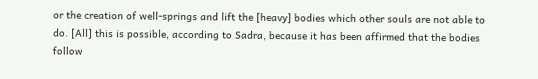or the creation of well-springs and lift the [heavy] bodies which other souls are not able to do. [All] this is possible, according to Sadra, because it has been affirmed that the bodies follow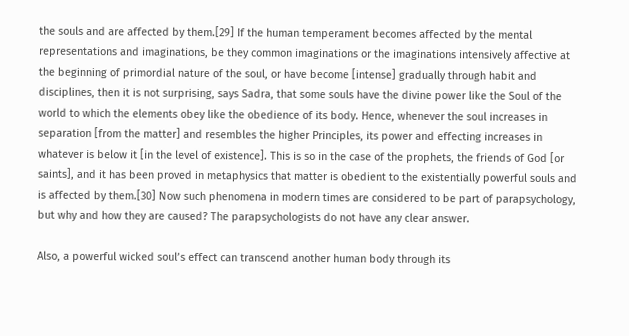the souls and are affected by them.[29] If the human temperament becomes affected by the mental representations and imaginations, be they common imaginations or the imaginations intensively affective at the beginning of primordial nature of the soul, or have become [intense] gradually through habit and disciplines, then it is not surprising, says Sadra, that some souls have the divine power like the Soul of the world to which the elements obey like the obedience of its body. Hence, whenever the soul increases in separation [from the matter] and resembles the higher Principles, its power and effecting increases in whatever is below it [in the level of existence]. This is so in the case of the prophets, the friends of God [or saints], and it has been proved in metaphysics that matter is obedient to the existentially powerful souls and is affected by them.[30] Now such phenomena in modern times are considered to be part of parapsychology, but why and how they are caused? The parapsychologists do not have any clear answer.

Also, a powerful wicked soul’s effect can transcend another human body through its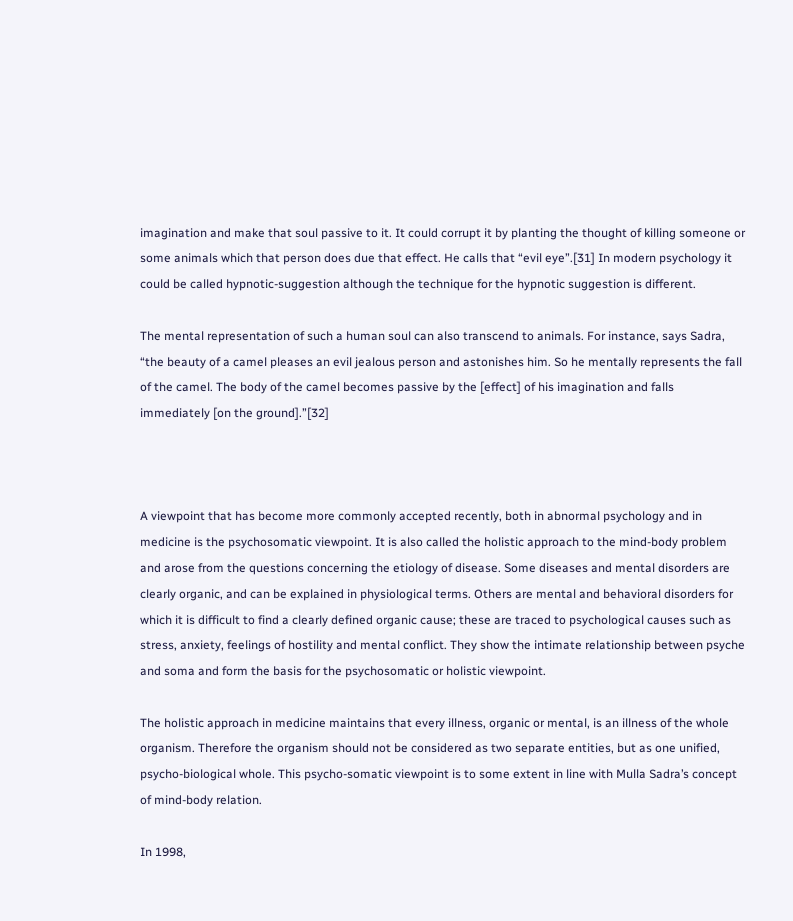imagination and make that soul passive to it. It could corrupt it by planting the thought of killing someone or some animals which that person does due that effect. He calls that “evil eye”.[31] In modern psychology it could be called hypnotic-suggestion although the technique for the hypnotic suggestion is different.

The mental representation of such a human soul can also transcend to animals. For instance, says Sadra, “the beauty of a camel pleases an evil jealous person and astonishes him. So he mentally represents the fall of the camel. The body of the camel becomes passive by the [effect] of his imagination and falls immediately [on the ground].”[32]



A viewpoint that has become more commonly accepted recently, both in abnormal psychology and in medicine is the psychosomatic viewpoint. It is also called the holistic approach to the mind-body problem and arose from the questions concerning the etiology of disease. Some diseases and mental disorders are clearly organic, and can be explained in physiological terms. Others are mental and behavioral disorders for which it is difficult to find a clearly defined organic cause; these are traced to psychological causes such as stress, anxiety, feelings of hostility and mental conflict. They show the intimate relationship between psyche and soma and form the basis for the psychosomatic or holistic viewpoint.

The holistic approach in medicine maintains that every illness, organic or mental, is an illness of the whole organism. Therefore the organism should not be considered as two separate entities, but as one unified, psycho-biological whole. This psycho-somatic viewpoint is to some extent in line with Mulla Sadra’s concept of mind-body relation.

In 1998,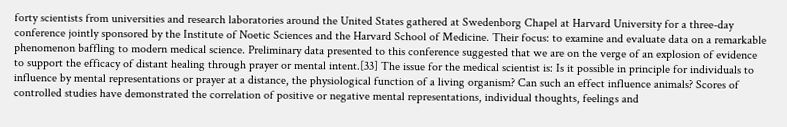forty scientists from universities and research laboratories around the United States gathered at Swedenborg Chapel at Harvard University for a three-day conference jointly sponsored by the Institute of Noetic Sciences and the Harvard School of Medicine. Their focus: to examine and evaluate data on a remarkable phenomenon baffling to modern medical science. Preliminary data presented to this conference suggested that we are on the verge of an explosion of evidence to support the efficacy of distant healing through prayer or mental intent.[33] The issue for the medical scientist is: Is it possible in principle for individuals to influence by mental representations or prayer at a distance, the physiological function of a living organism? Can such an effect influence animals? Scores of controlled studies have demonstrated the correlation of positive or negative mental representations, individual thoughts, feelings and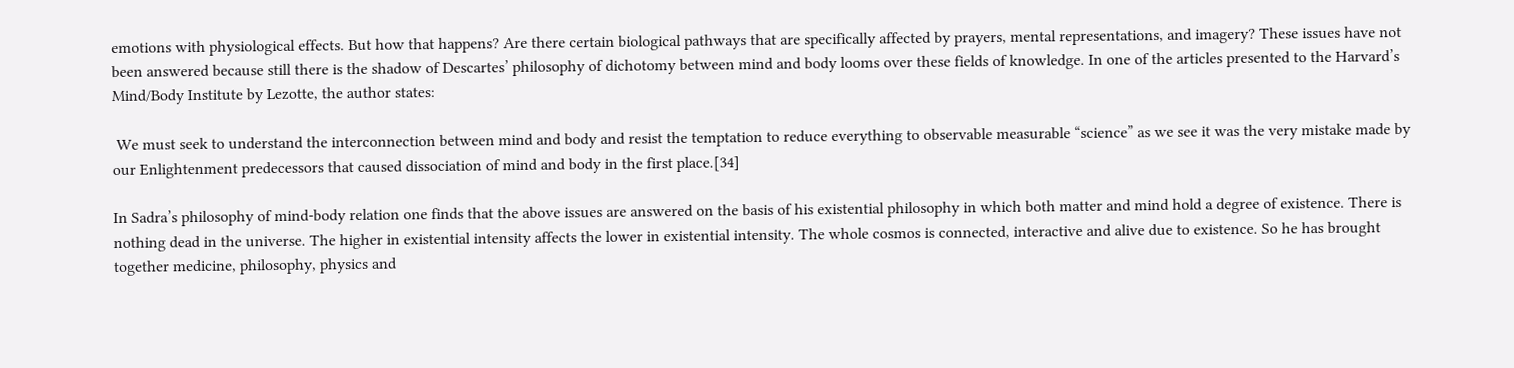emotions with physiological effects. But how that happens? Are there certain biological pathways that are specifically affected by prayers, mental representations, and imagery? These issues have not been answered because still there is the shadow of Descartes’ philosophy of dichotomy between mind and body looms over these fields of knowledge. In one of the articles presented to the Harvard’s Mind/Body Institute by Lezotte, the author states:

 We must seek to understand the interconnection between mind and body and resist the temptation to reduce everything to observable measurable “science” as we see it was the very mistake made by our Enlightenment predecessors that caused dissociation of mind and body in the first place.[34]

In Sadra’s philosophy of mind-body relation one finds that the above issues are answered on the basis of his existential philosophy in which both matter and mind hold a degree of existence. There is nothing dead in the universe. The higher in existential intensity affects the lower in existential intensity. The whole cosmos is connected, interactive and alive due to existence. So he has brought together medicine, philosophy, physics and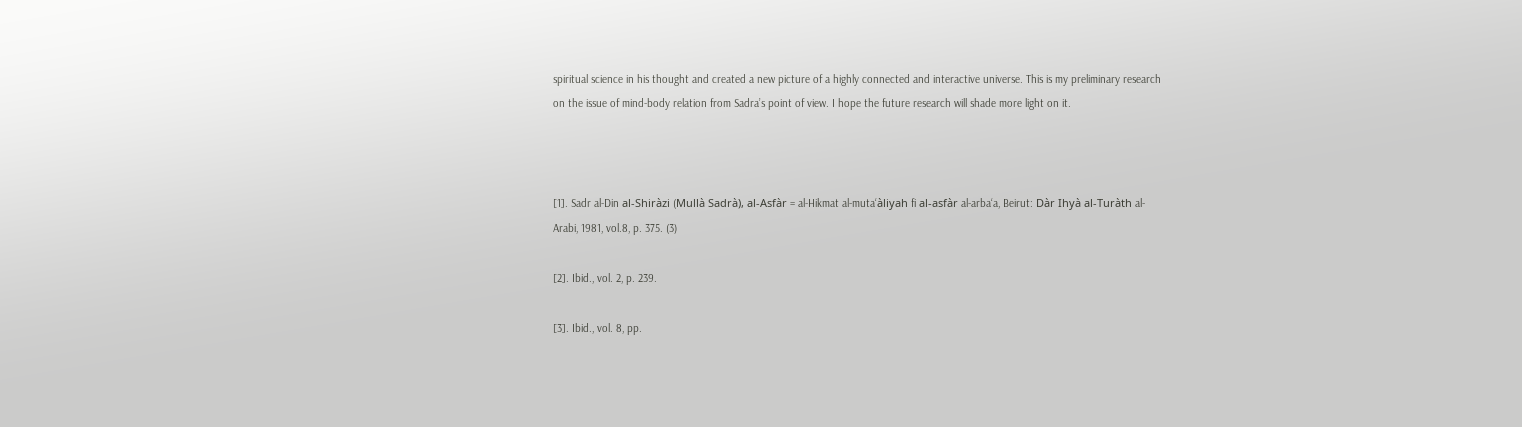spiritual science in his thought and created a new picture of a highly connected and interactive universe. This is my preliminary research on the issue of mind-body relation from Sadra’s point of view. I hope the future research will shade more light on it.



[1]. Sadr al-Din al-Shiràzi (Mullà Sadrà), al-Asfàr = al-Hikmat al-muta‘àliyah fi al-asfàr al-arba‘a, Beirut: Dàr Ihyà al-Turàth al-Arabi, 1981, vol.8, p. 375. (3)

[2]. Ibid., vol. 2, p. 239.

[3]. Ibid., vol. 8, pp.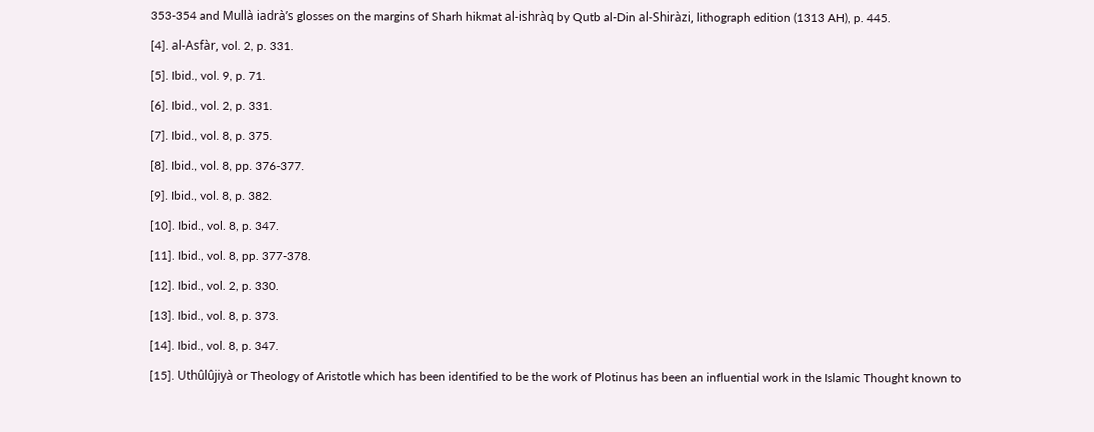353-354 and Mullà iadrà’s glosses on the margins of Sharh hikmat al-ishràq by Qutb al-Din al-Shiràzi, lithograph edition (1313 AH), p. 445.

[4]. al-Asfàr, vol. 2, p. 331.

[5]. Ibid., vol. 9, p. 71.

[6]. Ibid., vol. 2, p. 331.

[7]. Ibid., vol. 8, p. 375.

[8]. Ibid., vol. 8, pp. 376-377.

[9]. Ibid., vol. 8, p. 382.

[10]. Ibid., vol. 8, p. 347.

[11]. Ibid., vol. 8, pp. 377-378.

[12]. Ibid., vol. 2, p. 330.

[13]. Ibid., vol. 8, p. 373.

[14]. Ibid., vol. 8, p. 347.

[15]. Uthûlûjiyà or Theology of Aristotle which has been identified to be the work of Plotinus has been an influential work in the Islamic Thought known to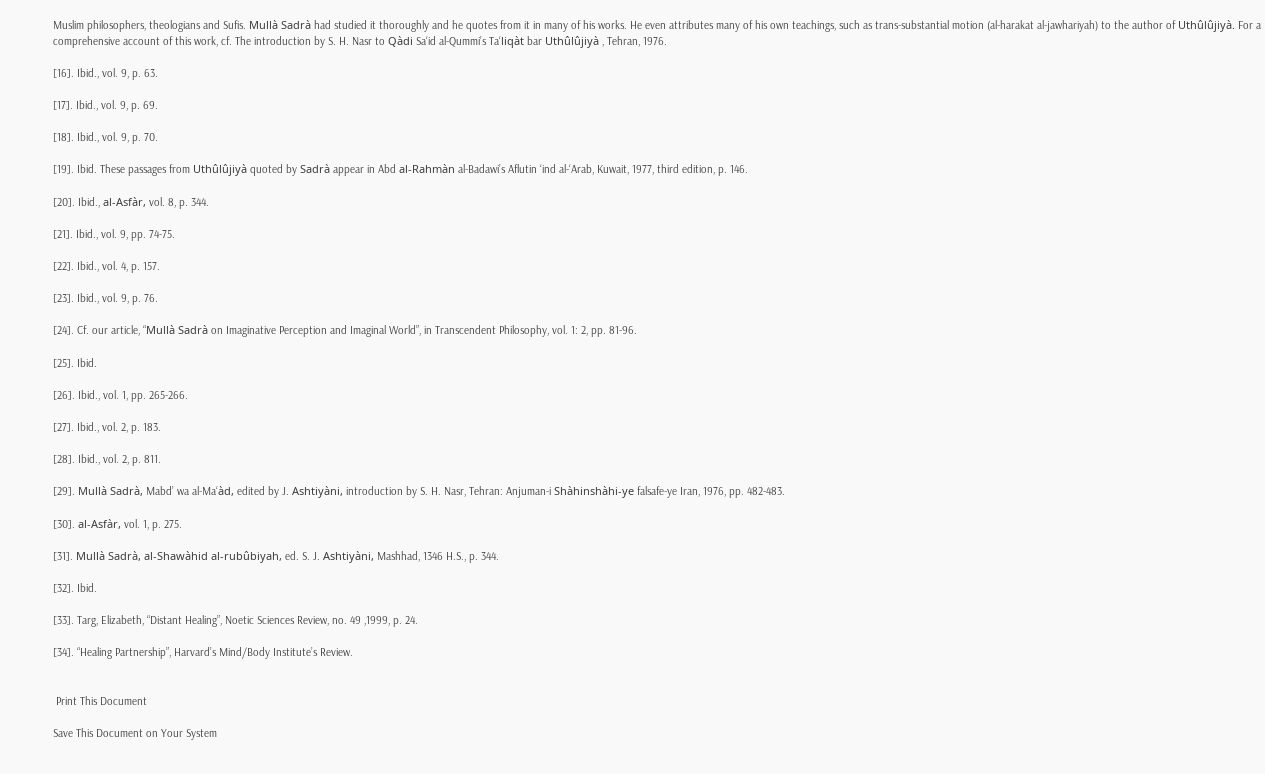Muslim philosophers, theologians and Sufis. Mullà Sadrà had studied it thoroughly and he quotes from it in many of his works. He even attributes many of his own teachings, such as trans-substantial motion (al-harakat al-jawhariyah) to the author of Uthûlûjiyà. For a comprehensive account of this work, cf. The introduction by S. H. Nasr to Qàdi Sa‘id al-Qummi’s Ta‘liqàt bar Uthûlûjiyà , Tehran, 1976.

[16]. Ibid., vol. 9, p. 63.

[17]. Ibid., vol. 9, p. 69.

[18]. Ibid., vol. 9, p. 70.

[19]. Ibid. These passages from Uthûlûjiyà quoted by Sadrà appear in Abd al-Rahmàn al-Badawi’s Aflutin ‘ind al-‘Arab, Kuwait, 1977, third edition, p. 146.

[20]. Ibid., al-Asfàr, vol. 8, p. 344.

[21]. Ibid., vol. 9, pp. 74-75.

[22]. Ibid., vol. 4, p. 157.

[23]. Ibid., vol. 9, p. 76.

[24]. Cf. our article, “Mullà Sadrà on Imaginative Perception and Imaginal World”, in Transcendent Philosophy, vol. 1: 2, pp. 81-96.

[25]. Ibid.

[26]. Ibid., vol. 1, pp. 265-266.

[27]. Ibid., vol. 2, p. 183.

[28]. Ibid., vol. 2, p. 811.

[29]. Mullà Sadrà, Mabd’ wa al-Ma‘àd, edited by J. Ashtiyàni, introduction by S. H. Nasr, Tehran: Anjuman-i Shàhinshàhi-ye falsafe-ye Iran, 1976, pp. 482-483.

[30]. al-Asfàr, vol. 1, p. 275.

[31]. Mullà Sadrà, al-Shawàhid al-rubûbiyah, ed. S. J. Ashtiyàni, Mashhad, 1346 H.S., p. 344.

[32]. Ibid.

[33]. Targ, Elizabeth, “Distant Healing”, Noetic Sciences Review, no. 49 ,1999, p. 24.

[34]. “Healing Partnership”, Harvard’s Mind/Body Institute’s Review.


 Print This Document

Save This Document on Your System